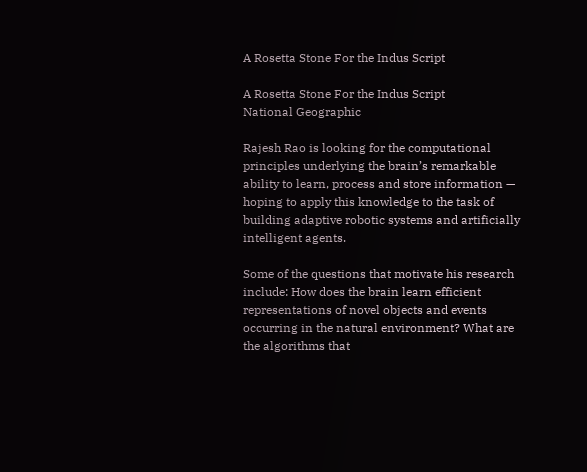A Rosetta Stone For the Indus Script

A Rosetta Stone For the Indus Script
National Geographic

Rajesh Rao is looking for the computational principles underlying the brain’s remarkable ability to learn, process and store information — hoping to apply this knowledge to the task of building adaptive robotic systems and artificially intelligent agents.

Some of the questions that motivate his research include: How does the brain learn efficient representations of novel objects and events occurring in the natural environment? What are the algorithms that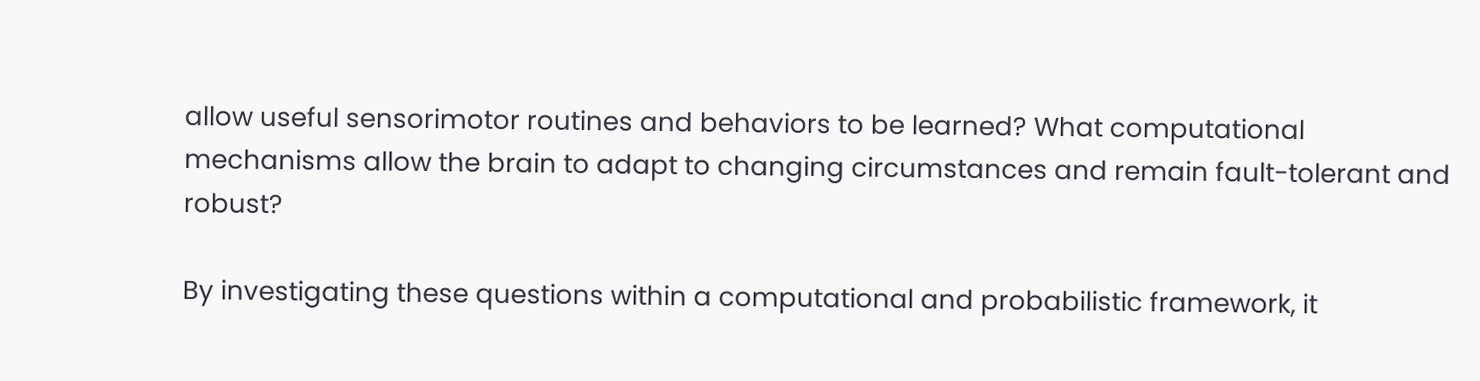allow useful sensorimotor routines and behaviors to be learned? What computational mechanisms allow the brain to adapt to changing circumstances and remain fault-tolerant and robust?

By investigating these questions within a computational and probabilistic framework, it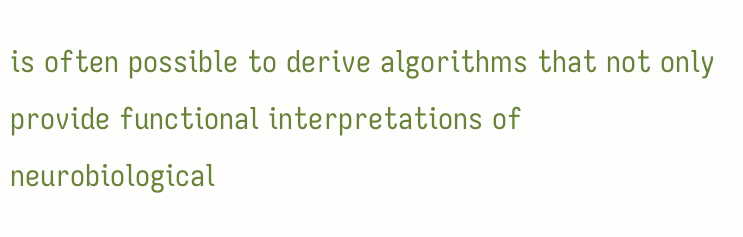is often possible to derive algorithms that not only provide functional interpretations of neurobiological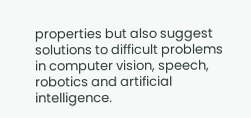properties but also suggest solutions to difficult problems in computer vision, speech, robotics and artificial intelligence.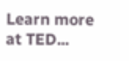Learn more at TED...